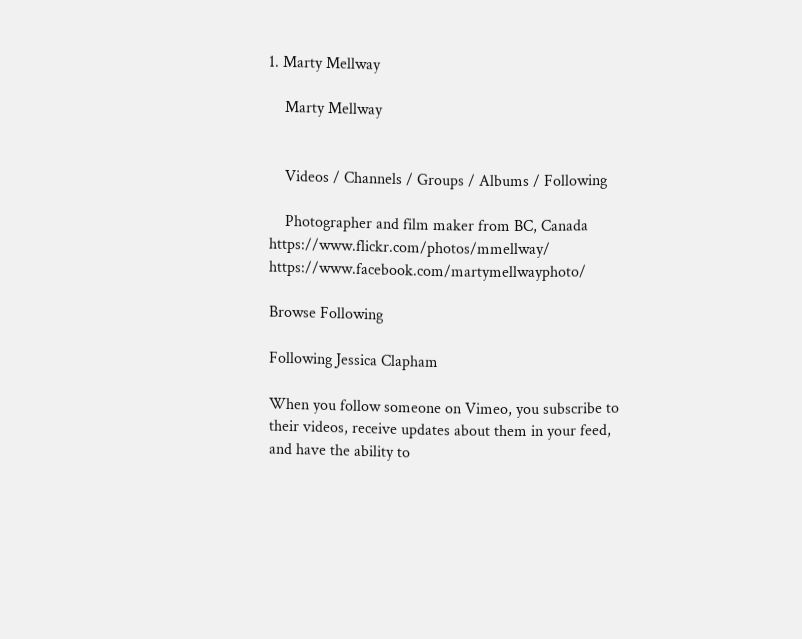1. Marty Mellway

    Marty Mellway


    Videos / Channels / Groups / Albums / Following

    Photographer and film maker from BC, Canada https://www.flickr.com/photos/mmellway/ https://www.facebook.com/martymellwayphoto/

Browse Following

Following Jessica Clapham

When you follow someone on Vimeo, you subscribe to their videos, receive updates about them in your feed, and have the ability to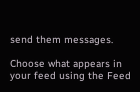send them messages.

Choose what appears in your feed using the Feed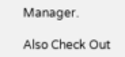Manager.

Also Check Out